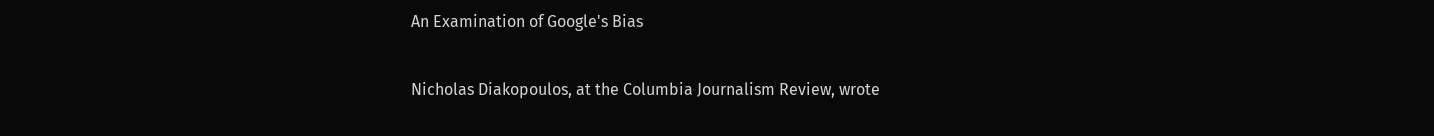An Examination of Google's Bias

Nicholas Diakopoulos, at the Columbia Journalism Review, wrote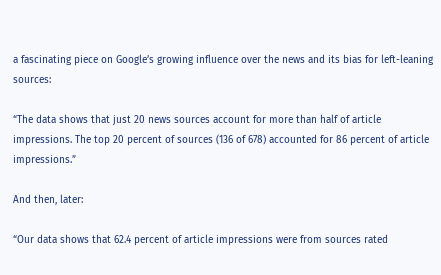a fascinating piece on Google’s growing influence over the news and its bias for left-leaning sources:

“The data shows that just 20 news sources account for more than half of article impressions. The top 20 percent of sources (136 of 678) accounted for 86 percent of article impressions.”

And then, later:

“Our data shows that 62.4 percent of article impressions were from sources rated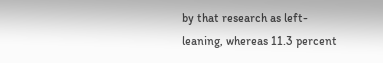by that research as left-leaning, whereas 11.3 percent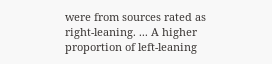were from sources rated as right-leaning. ... A higher proportion of left-leaning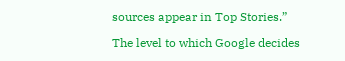sources appear in Top Stories.”

The level to which Google decides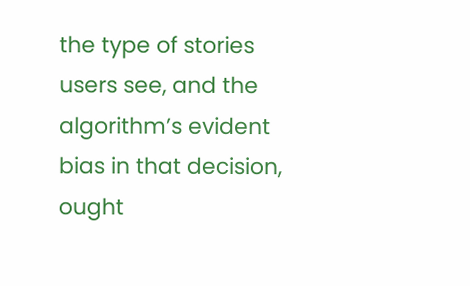the type of stories users see, and the algorithm’s evident bias in that decision, ought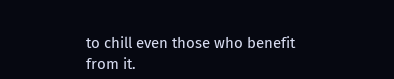to chill even those who benefit from it.